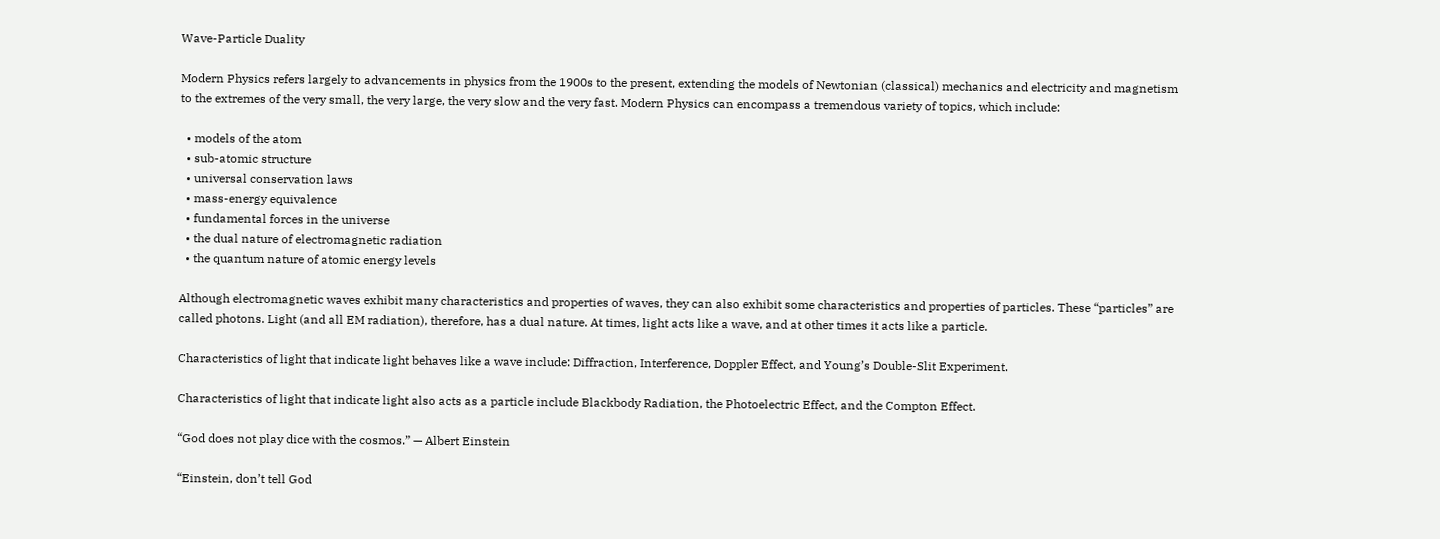Wave-Particle Duality

Modern Physics refers largely to advancements in physics from the 1900s to the present, extending the models of Newtonian (classical) mechanics and electricity and magnetism to the extremes of the very small, the very large, the very slow and the very fast. Modern Physics can encompass a tremendous variety of topics, which include:

  • models of the atom
  • sub-atomic structure
  • universal conservation laws
  • mass-energy equivalence
  • fundamental forces in the universe
  • the dual nature of electromagnetic radiation
  • the quantum nature of atomic energy levels

Although electromagnetic waves exhibit many characteristics and properties of waves, they can also exhibit some characteristics and properties of particles. These “particles” are called photons. Light (and all EM radiation), therefore, has a dual nature. At times, light acts like a wave, and at other times it acts like a particle.

Characteristics of light that indicate light behaves like a wave include: Diffraction, Interference, Doppler Effect, and Young’s Double-Slit Experiment.

Characteristics of light that indicate light also acts as a particle include Blackbody Radiation, the Photoelectric Effect, and the Compton Effect.

“God does not play dice with the cosmos.” — Albert Einstein

“Einstein, don’t tell God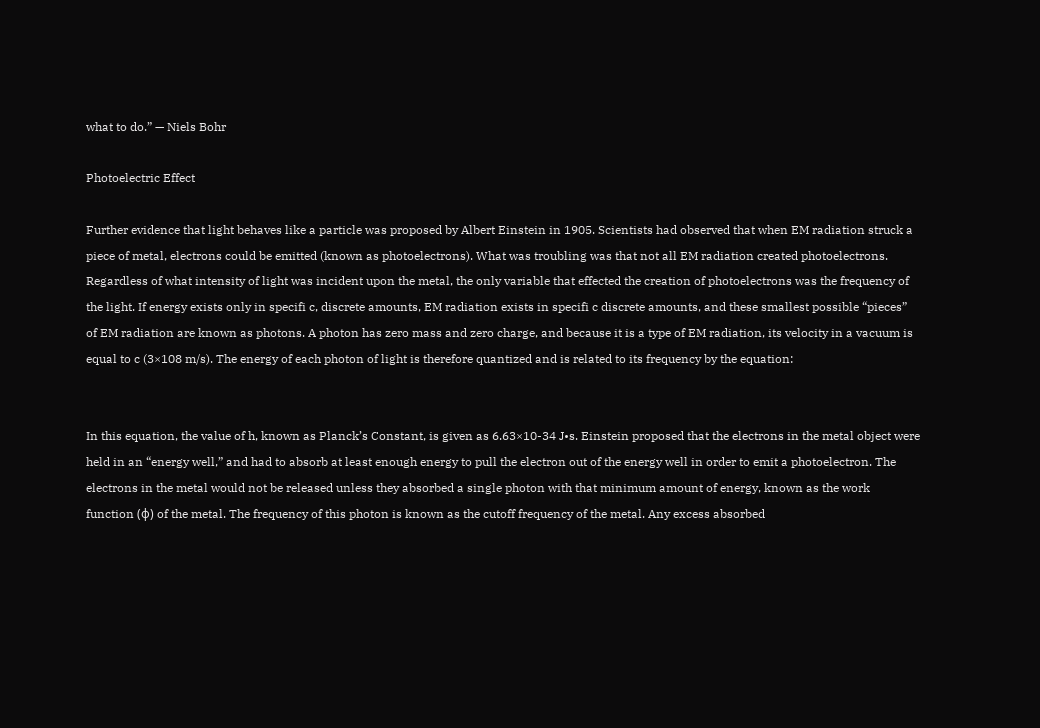what to do.” — Niels Bohr

Photoelectric Effect

Further evidence that light behaves like a particle was proposed by Albert Einstein in 1905. Scientists had observed that when EM radiation struck a piece of metal, electrons could be emitted (known as photoelectrons). What was troubling was that not all EM radiation created photoelectrons. Regardless of what intensity of light was incident upon the metal, the only variable that effected the creation of photoelectrons was the frequency of the light. If energy exists only in specifi c, discrete amounts, EM radiation exists in specifi c discrete amounts, and these smallest possible “pieces” of EM radiation are known as photons. A photon has zero mass and zero charge, and because it is a type of EM radiation, its velocity in a vacuum is equal to c (3×108 m/s). The energy of each photon of light is therefore quantized and is related to its frequency by the equation:


In this equation, the value of h, known as Planck’s Constant, is given as 6.63×10-34 J•s. Einstein proposed that the electrons in the metal object were held in an “energy well,” and had to absorb at least enough energy to pull the electron out of the energy well in order to emit a photoelectron. The electrons in the metal would not be released unless they absorbed a single photon with that minimum amount of energy, known as the work function (φ) of the metal. The frequency of this photon is known as the cutoff frequency of the metal. Any excess absorbed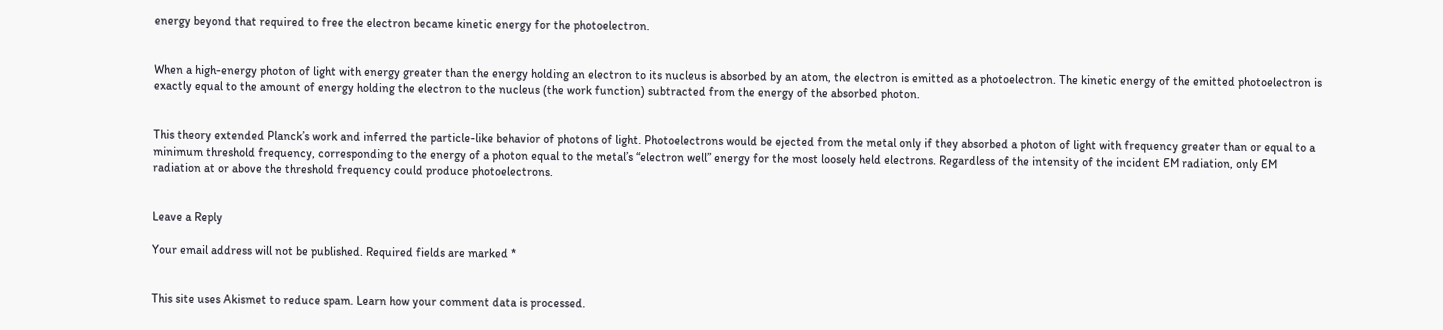energy beyond that required to free the electron became kinetic energy for the photoelectron.


When a high-energy photon of light with energy greater than the energy holding an electron to its nucleus is absorbed by an atom, the electron is emitted as a photoelectron. The kinetic energy of the emitted photoelectron is exactly equal to the amount of energy holding the electron to the nucleus (the work function) subtracted from the energy of the absorbed photon.


This theory extended Planck’s work and inferred the particle-like behavior of photons of light. Photoelectrons would be ejected from the metal only if they absorbed a photon of light with frequency greater than or equal to a minimum threshold frequency, corresponding to the energy of a photon equal to the metal’s “electron well” energy for the most loosely held electrons. Regardless of the intensity of the incident EM radiation, only EM radiation at or above the threshold frequency could produce photoelectrons.


Leave a Reply

Your email address will not be published. Required fields are marked *


This site uses Akismet to reduce spam. Learn how your comment data is processed.